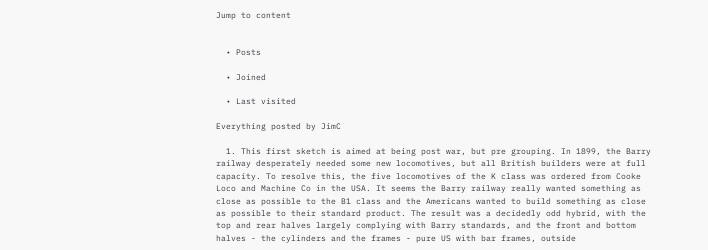Jump to content


  • Posts

  • Joined

  • Last visited

Everything posted by JimC

  1. This first sketch is aimed at being post war, but pre grouping. In 1899, the Barry railway desperately needed some new locomotives, but all British builders were at full capacity. To resolve this, the five locomotives of the K class was ordered from Cooke Loco and Machine Co in the USA. It seems the Barry railway really wanted something as close as possible to the B1 class and the Americans wanted to build something as close as possible to their standard product. The result was a decidedly odd hybrid, with the top and rear halves largely complying with Barry standards, and the front and bottom halves - the cylinders and the frames - pure US with bar frames, outside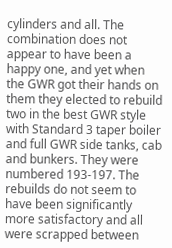cylinders and all. The combination does not appear to have been a happy one, and yet when the GWR got their hands on them they elected to rebuild two in the best GWR style with Standard 3 taper boiler and full GWR side tanks, cab and bunkers. They were numbered 193-197. The rebuilds do not seem to have been significantly more satisfactory and all were scrapped between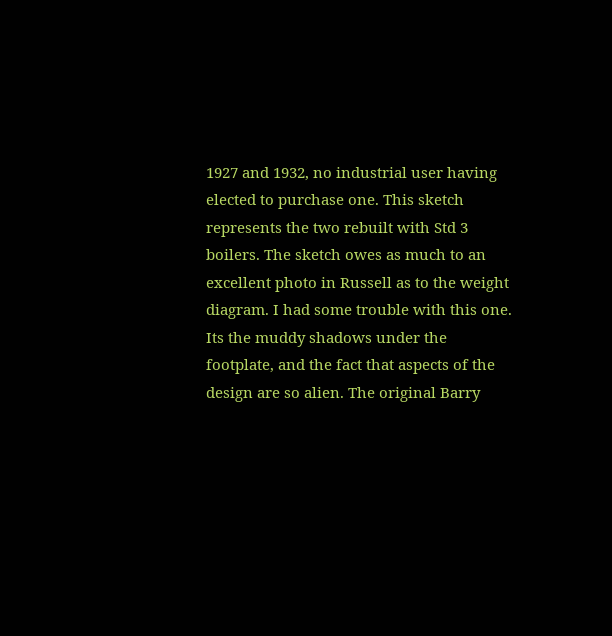1927 and 1932, no industrial user having elected to purchase one. This sketch represents the two rebuilt with Std 3 boilers. The sketch owes as much to an excellent photo in Russell as to the weight diagram. I had some trouble with this one. Its the muddy shadows under the footplate, and the fact that aspects of the design are so alien. The original Barry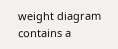weight diagram contains a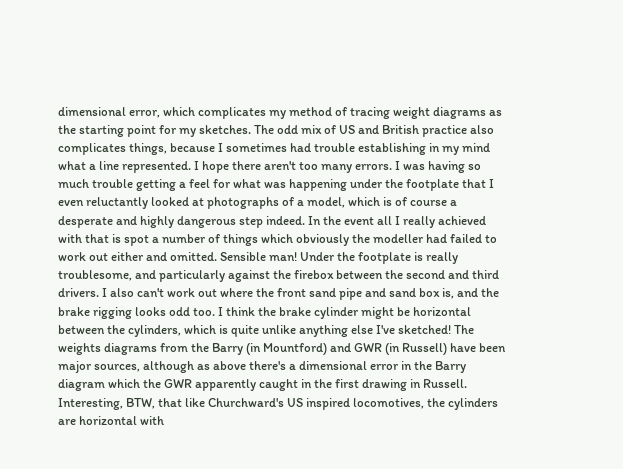dimensional error, which complicates my method of tracing weight diagrams as the starting point for my sketches. The odd mix of US and British practice also complicates things, because I sometimes had trouble establishing in my mind what a line represented. I hope there aren't too many errors. I was having so much trouble getting a feel for what was happening under the footplate that I even reluctantly looked at photographs of a model, which is of course a desperate and highly dangerous step indeed. In the event all I really achieved with that is spot a number of things which obviously the modeller had failed to work out either and omitted. Sensible man! Under the footplate is really troublesome, and particularly against the firebox between the second and third drivers. I also can't work out where the front sand pipe and sand box is, and the brake rigging looks odd too. I think the brake cylinder might be horizontal between the cylinders, which is quite unlike anything else I've sketched! The weights diagrams from the Barry (in Mountford) and GWR (in Russell) have been major sources, although as above there's a dimensional error in the Barry diagram which the GWR apparently caught in the first drawing in Russell. Interesting, BTW, that like Churchward's US inspired locomotives, the cylinders are horizontal with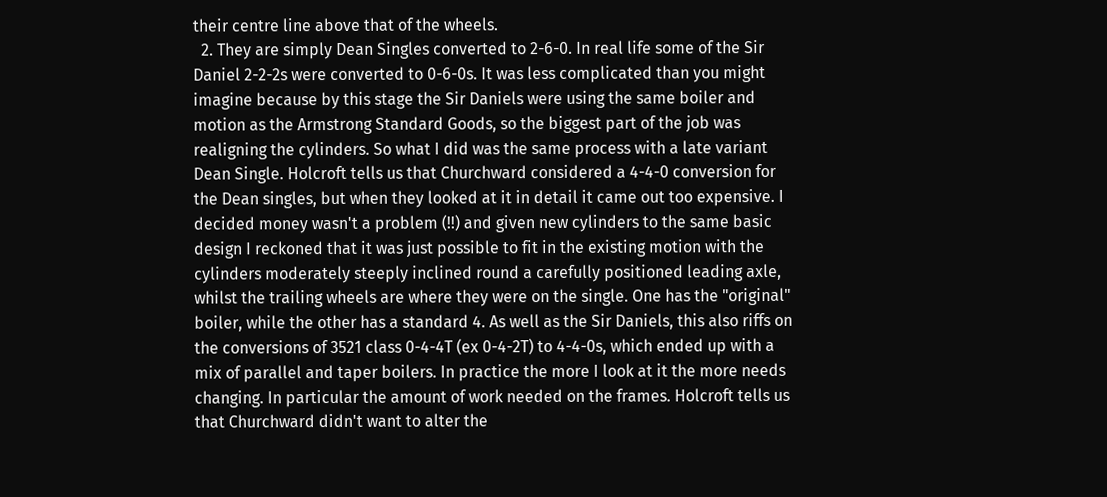their centre line above that of the wheels.
  2. They are simply Dean Singles converted to 2-6-0. In real life some of the Sir Daniel 2-2-2s were converted to 0-6-0s. It was less complicated than you might imagine because by this stage the Sir Daniels were using the same boiler and motion as the Armstrong Standard Goods, so the biggest part of the job was realigning the cylinders. So what I did was the same process with a late variant Dean Single. Holcroft tells us that Churchward considered a 4-4-0 conversion for the Dean singles, but when they looked at it in detail it came out too expensive. I decided money wasn't a problem (!!) and given new cylinders to the same basic design I reckoned that it was just possible to fit in the existing motion with the cylinders moderately steeply inclined round a carefully positioned leading axle, whilst the trailing wheels are where they were on the single. One has the "original" boiler, while the other has a standard 4. As well as the Sir Daniels, this also riffs on the conversions of 3521 class 0-4-4T (ex 0-4-2T) to 4-4-0s, which ended up with a mix of parallel and taper boilers. In practice the more I look at it the more needs changing. In particular the amount of work needed on the frames. Holcroft tells us that Churchward didn't want to alter the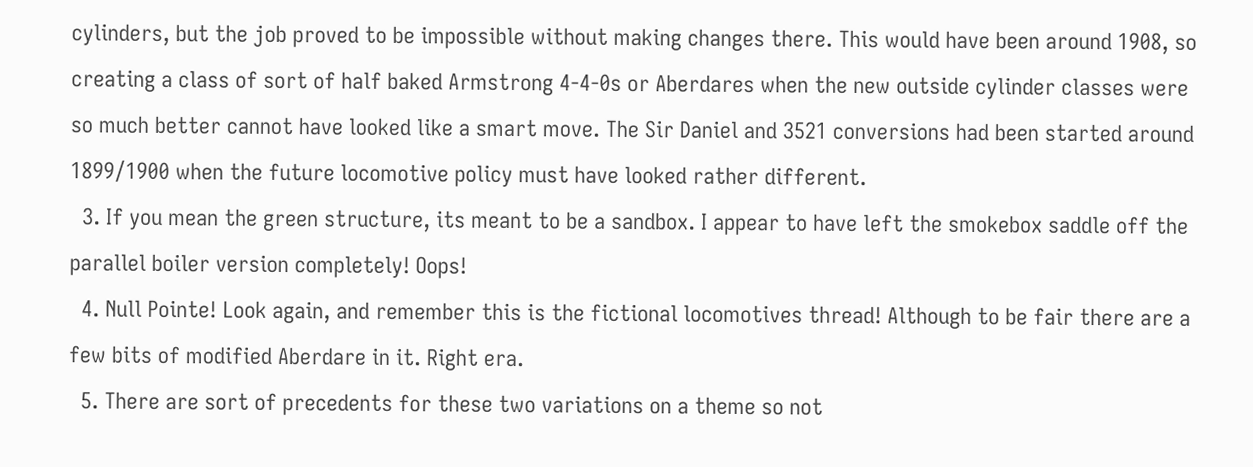cylinders, but the job proved to be impossible without making changes there. This would have been around 1908, so creating a class of sort of half baked Armstrong 4-4-0s or Aberdares when the new outside cylinder classes were so much better cannot have looked like a smart move. The Sir Daniel and 3521 conversions had been started around 1899/1900 when the future locomotive policy must have looked rather different.
  3. If you mean the green structure, its meant to be a sandbox. I appear to have left the smokebox saddle off the parallel boiler version completely! Oops!
  4. Null Pointe! Look again, and remember this is the fictional locomotives thread! Although to be fair there are a few bits of modified Aberdare in it. Right era.
  5. There are sort of precedents for these two variations on a theme so not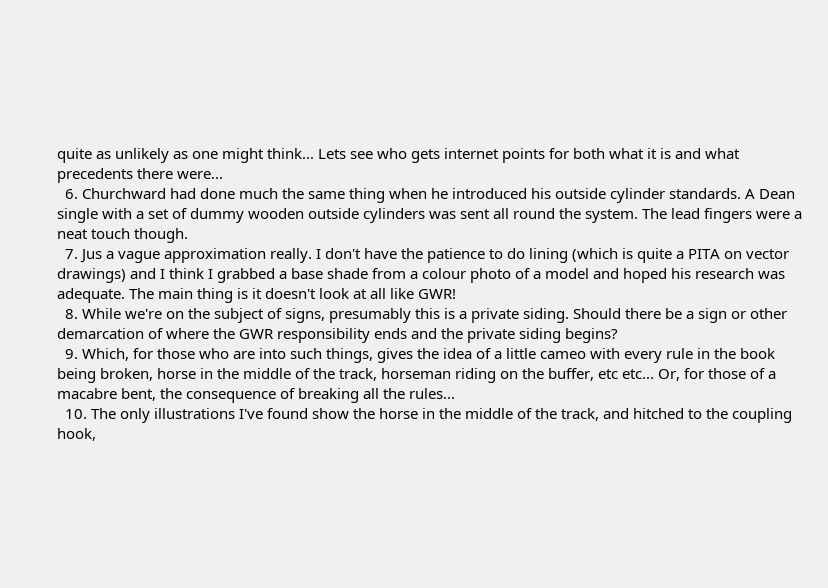quite as unlikely as one might think... Lets see who gets internet points for both what it is and what precedents there were...
  6. Churchward had done much the same thing when he introduced his outside cylinder standards. A Dean single with a set of dummy wooden outside cylinders was sent all round the system. The lead fingers were a neat touch though.
  7. Jus a vague approximation really. I don't have the patience to do lining (which is quite a PITA on vector drawings) and I think I grabbed a base shade from a colour photo of a model and hoped his research was adequate. The main thing is it doesn't look at all like GWR!
  8. While we're on the subject of signs, presumably this is a private siding. Should there be a sign or other demarcation of where the GWR responsibility ends and the private siding begins?
  9. Which, for those who are into such things, gives the idea of a little cameo with every rule in the book being broken, horse in the middle of the track, horseman riding on the buffer, etc etc... Or, for those of a macabre bent, the consequence of breaking all the rules...
  10. The only illustrations I've found show the horse in the middle of the track, and hitched to the coupling hook,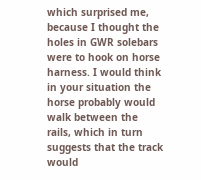which surprised me, because I thought the holes in GWR solebars were to hook on horse harness. I would think in your situation the horse probably would walk between the rails, which in turn suggests that the track would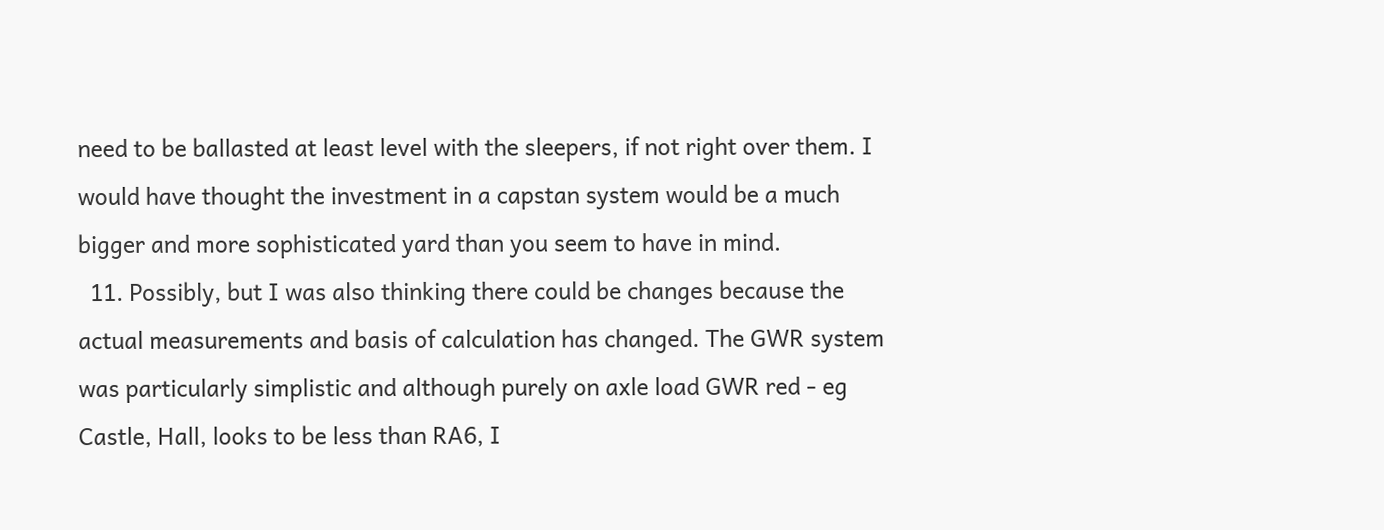need to be ballasted at least level with the sleepers, if not right over them. I would have thought the investment in a capstan system would be a much bigger and more sophisticated yard than you seem to have in mind.
  11. Possibly, but I was also thinking there could be changes because the actual measurements and basis of calculation has changed. The GWR system was particularly simplistic and although purely on axle load GWR red - eg Castle, Hall, looks to be less than RA6, I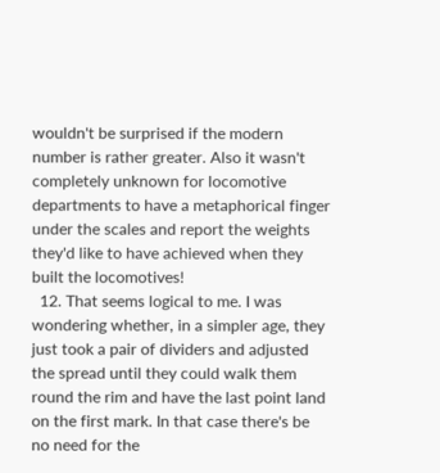wouldn't be surprised if the modern number is rather greater. Also it wasn't completely unknown for locomotive departments to have a metaphorical finger under the scales and report the weights they'd like to have achieved when they built the locomotives!
  12. That seems logical to me. I was wondering whether, in a simpler age, they just took a pair of dividers and adjusted the spread until they could walk them round the rim and have the last point land on the first mark. In that case there's be no need for the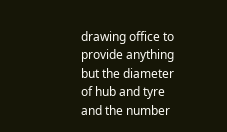drawing office to provide anything but the diameter of hub and tyre and the number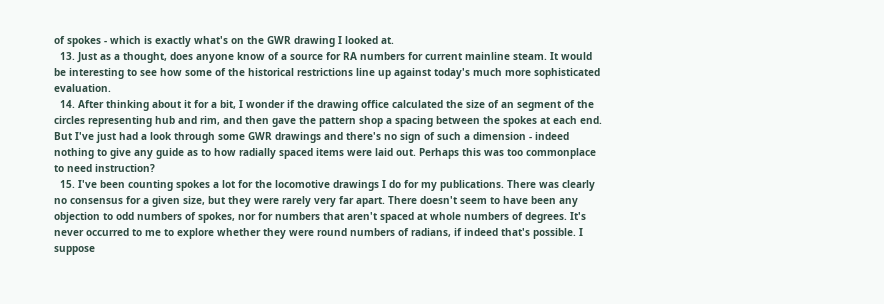of spokes - which is exactly what's on the GWR drawing I looked at.
  13. Just as a thought, does anyone know of a source for RA numbers for current mainline steam. It would be interesting to see how some of the historical restrictions line up against today's much more sophisticated evaluation.
  14. After thinking about it for a bit, I wonder if the drawing office calculated the size of an segment of the circles representing hub and rim, and then gave the pattern shop a spacing between the spokes at each end. But I've just had a look through some GWR drawings and there's no sign of such a dimension - indeed nothing to give any guide as to how radially spaced items were laid out. Perhaps this was too commonplace to need instruction?
  15. I've been counting spokes a lot for the locomotive drawings I do for my publications. There was clearly no consensus for a given size, but they were rarely very far apart. There doesn't seem to have been any objection to odd numbers of spokes, nor for numbers that aren't spaced at whole numbers of degrees. It's never occurred to me to explore whether they were round numbers of radians, if indeed that's possible. I suppose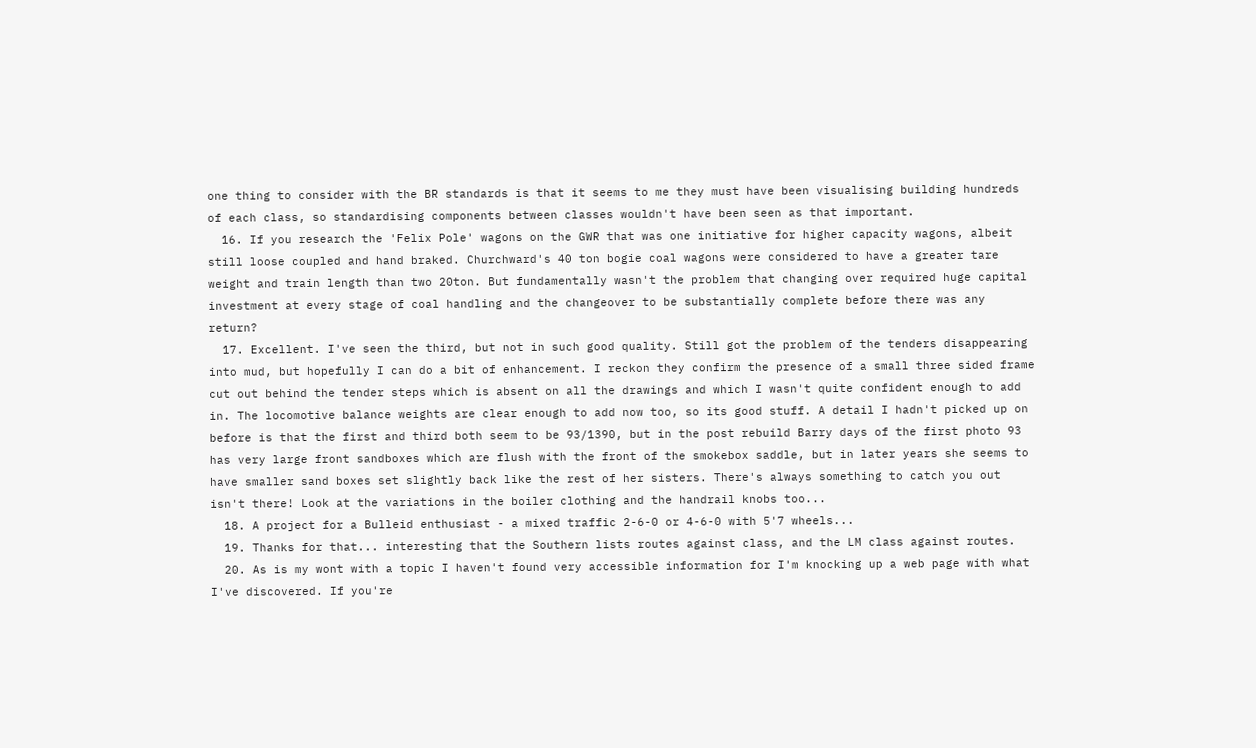one thing to consider with the BR standards is that it seems to me they must have been visualising building hundreds of each class, so standardising components between classes wouldn't have been seen as that important.
  16. If you research the 'Felix Pole' wagons on the GWR that was one initiative for higher capacity wagons, albeit still loose coupled and hand braked. Churchward's 40 ton bogie coal wagons were considered to have a greater tare weight and train length than two 20ton. But fundamentally wasn't the problem that changing over required huge capital investment at every stage of coal handling and the changeover to be substantially complete before there was any return?
  17. Excellent. I've seen the third, but not in such good quality. Still got the problem of the tenders disappearing into mud, but hopefully I can do a bit of enhancement. I reckon they confirm the presence of a small three sided frame cut out behind the tender steps which is absent on all the drawings and which I wasn't quite confident enough to add in. The locomotive balance weights are clear enough to add now too, so its good stuff. A detail I hadn't picked up on before is that the first and third both seem to be 93/1390, but in the post rebuild Barry days of the first photo 93 has very large front sandboxes which are flush with the front of the smokebox saddle, but in later years she seems to have smaller sand boxes set slightly back like the rest of her sisters. There's always something to catch you out isn't there! Look at the variations in the boiler clothing and the handrail knobs too...
  18. A project for a Bulleid enthusiast - a mixed traffic 2-6-0 or 4-6-0 with 5'7 wheels...
  19. Thanks for that... interesting that the Southern lists routes against class, and the LM class against routes.
  20. As is my wont with a topic I haven't found very accessible information for I'm knocking up a web page with what I've discovered. If you're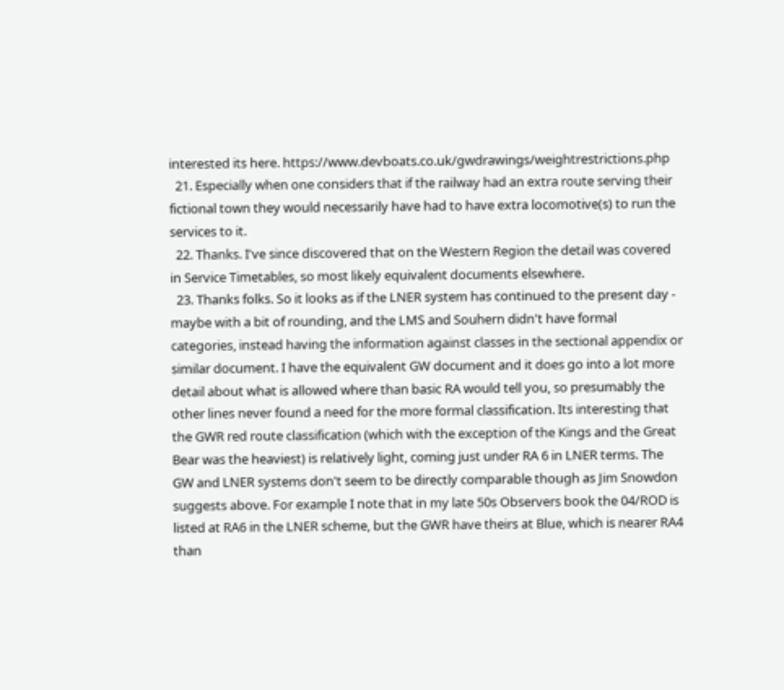interested its here. https://www.devboats.co.uk/gwdrawings/weightrestrictions.php
  21. Especially when one considers that if the railway had an extra route serving their fictional town they would necessarily have had to have extra locomotive(s) to run the services to it.
  22. Thanks. I've since discovered that on the Western Region the detail was covered in Service Timetables, so most likely equivalent documents elsewhere.
  23. Thanks folks. So it looks as if the LNER system has continued to the present day - maybe with a bit of rounding, and the LMS and Souhern didn't have formal categories, instead having the information against classes in the sectional appendix or similar document. I have the equivalent GW document and it does go into a lot more detail about what is allowed where than basic RA would tell you, so presumably the other lines never found a need for the more formal classification. Its interesting that the GWR red route classification (which with the exception of the Kings and the Great Bear was the heaviest) is relatively light, coming just under RA 6 in LNER terms. The GW and LNER systems don't seem to be directly comparable though as Jim Snowdon suggests above. For example I note that in my late 50s Observers book the 04/ROD is listed at RA6 in the LNER scheme, but the GWR have theirs at Blue, which is nearer RA4 than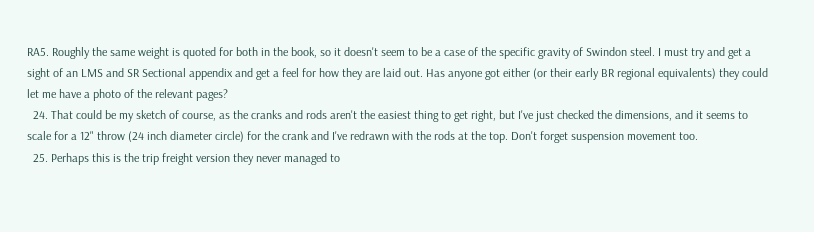RA5. Roughly the same weight is quoted for both in the book, so it doesn't seem to be a case of the specific gravity of Swindon steel. I must try and get a sight of an LMS and SR Sectional appendix and get a feel for how they are laid out. Has anyone got either (or their early BR regional equivalents) they could let me have a photo of the relevant pages?
  24. That could be my sketch of course, as the cranks and rods aren't the easiest thing to get right, but I've just checked the dimensions, and it seems to scale for a 12" throw (24 inch diameter circle) for the crank and I've redrawn with the rods at the top. Don't forget suspension movement too.
  25. Perhaps this is the trip freight version they never managed to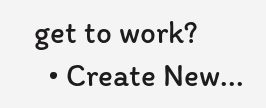get to work?
  • Create New...